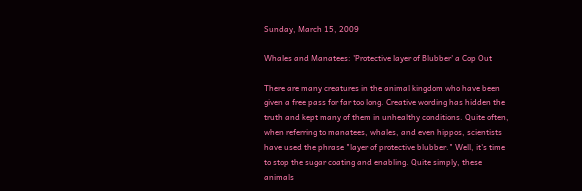Sunday, March 15, 2009

Whales and Manatees: 'Protective layer of Blubber' a Cop Out

There are many creatures in the animal kingdom who have been given a free pass for far too long. Creative wording has hidden the truth and kept many of them in unhealthy conditions. Quite often, when referring to manatees, whales, and even hippos, scientists have used the phrase "layer of protective blubber." Well, it's time to stop the sugar coating and enabling. Quite simply, these animals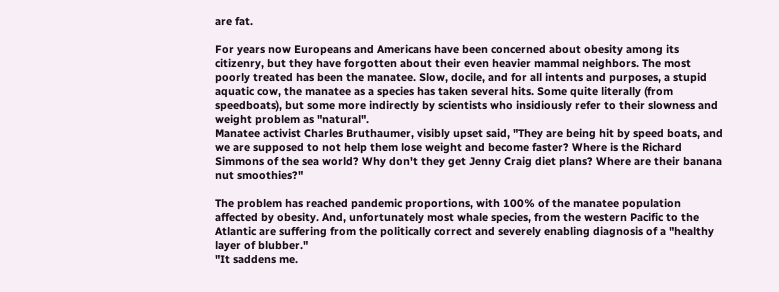are fat.

For years now Europeans and Americans have been concerned about obesity among its citizenry, but they have forgotten about their even heavier mammal neighbors. The most poorly treated has been the manatee. Slow, docile, and for all intents and purposes, a stupid aquatic cow, the manatee as a species has taken several hits. Some quite literally (from speedboats), but some more indirectly by scientists who insidiously refer to their slowness and weight problem as "natural".
Manatee activist Charles Bruthaumer, visibly upset said, "They are being hit by speed boats, and we are supposed to not help them lose weight and become faster? Where is the Richard Simmons of the sea world? Why don't they get Jenny Craig diet plans? Where are their banana nut smoothies?"

The problem has reached pandemic proportions, with 100% of the manatee population affected by obesity. And, unfortunately most whale species, from the western Pacific to the Atlantic are suffering from the politically correct and severely enabling diagnosis of a "healthy layer of blubber."
"It saddens me.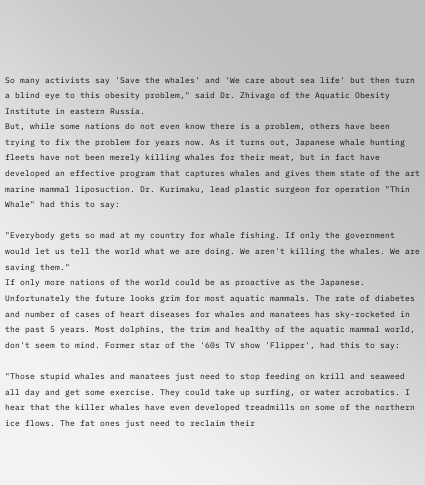So many activists say 'Save the whales' and 'We care about sea life' but then turn a blind eye to this obesity problem," said Dr. Zhivago of the Aquatic Obesity Institute in eastern Russia.
But, while some nations do not even know there is a problem, others have been trying to fix the problem for years now. As it turns out, Japanese whale hunting fleets have not been merely killing whales for their meat, but in fact have developed an effective program that captures whales and gives them state of the art marine mammal liposuction. Dr. Kurimaku, lead plastic surgeon for operation "Thin Whale" had this to say:

"Everybody gets so mad at my country for whale fishing. If only the government would let us tell the world what we are doing. We aren't killing the whales. We are saving them."
If only more nations of the world could be as proactive as the Japanese. Unfortunately the future looks grim for most aquatic mammals. The rate of diabetes and number of cases of heart diseases for whales and manatees has sky-rocketed in the past 5 years. Most dolphins, the trim and healthy of the aquatic mammal world, don't seem to mind. Former star of the '60s TV show 'Flipper', had this to say:

"Those stupid whales and manatees just need to stop feeding on krill and seaweed all day and get some exercise. They could take up surfing, or water acrobatics. I hear that the killer whales have even developed treadmills on some of the northern ice flows. The fat ones just need to reclaim their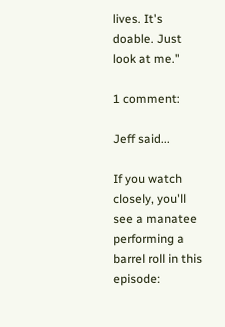lives. It's doable. Just look at me."

1 comment:

Jeff said...

If you watch closely, you'll see a manatee performing a barrel roll in this episode: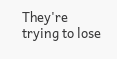They're trying to lose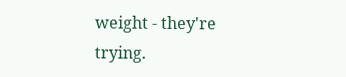weight - they're trying.